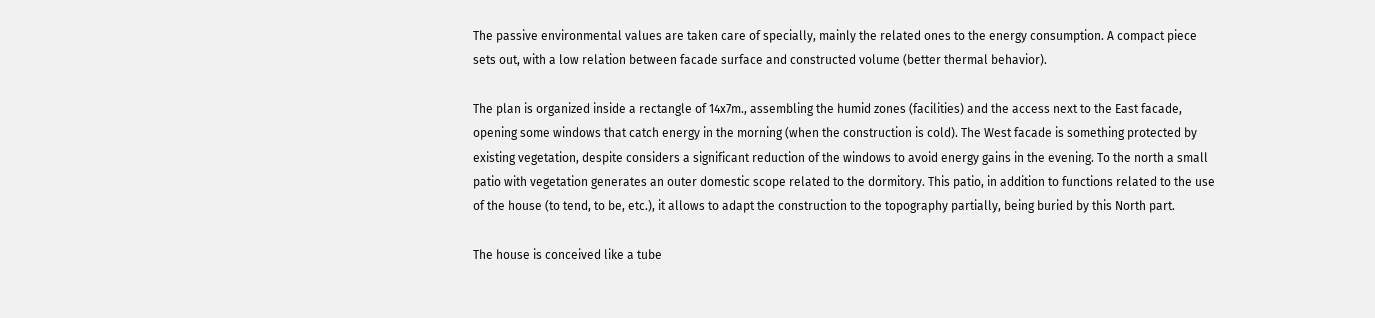The passive environmental values are taken care of specially, mainly the related ones to the energy consumption. A compact piece sets out, with a low relation between facade surface and constructed volume (better thermal behavior).

The plan is organized inside a rectangle of 14x7m., assembling the humid zones (facilities) and the access next to the East facade, opening some windows that catch energy in the morning (when the construction is cold). The West facade is something protected by existing vegetation, despite considers a significant reduction of the windows to avoid energy gains in the evening. To the north a small patio with vegetation generates an outer domestic scope related to the dormitory. This patio, in addition to functions related to the use of the house (to tend, to be, etc.), it allows to adapt the construction to the topography partially, being buried by this North part.

The house is conceived like a tube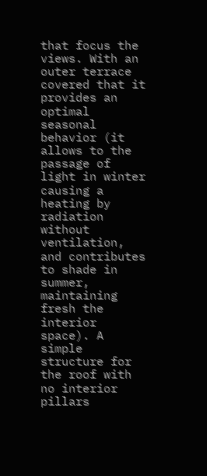that focus the views. With an outer terrace covered that it provides an optimal seasonal behavior (it allows to the passage of light in winter causing a heating by radiation without ventilation, and contributes to shade in summer, maintaining fresh the interior space). A simple structure for the roof with no interior pillars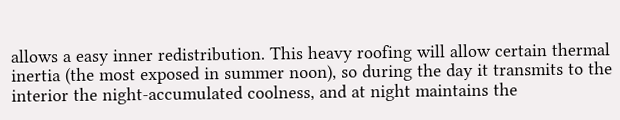allows a easy inner redistribution. This heavy roofing will allow certain thermal inertia (the most exposed in summer noon), so during the day it transmits to the interior the night-accumulated coolness, and at night maintains the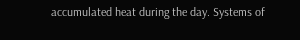accumulated heat during the day. Systems of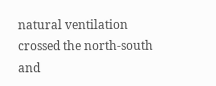natural ventilation crossed the north-south and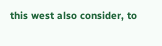this west also consider, to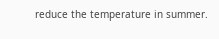reduce the temperature in summer.